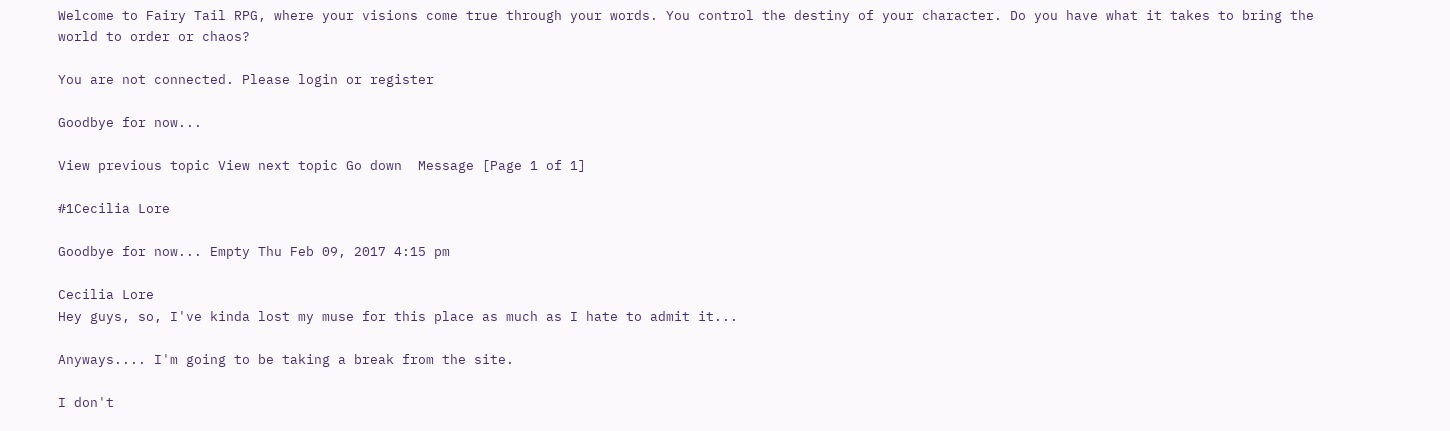Welcome to Fairy Tail RPG, where your visions come true through your words. You control the destiny of your character. Do you have what it takes to bring the world to order or chaos?

You are not connected. Please login or register

Goodbye for now...

View previous topic View next topic Go down  Message [Page 1 of 1]

#1Cecilia Lore

Goodbye for now... Empty Thu Feb 09, 2017 4:15 pm

Cecilia Lore
Hey guys, so, I've kinda lost my muse for this place as much as I hate to admit it...

Anyways.... I'm going to be taking a break from the site.

I don't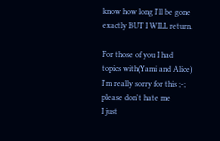know how long I'll be gone exactly BUT I WILL return.

For those of you I had topics with(Yami and Alice) I'm really sorry for this ;-; please don't hate me
I just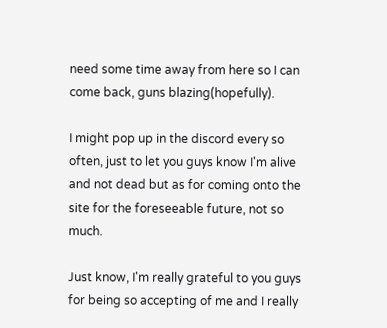need some time away from here so I can come back, guns blazing(hopefully).

I might pop up in the discord every so often, just to let you guys know I'm alive and not dead but as for coming onto the site for the foreseeable future, not so much.

Just know, I'm really grateful to you guys for being so accepting of me and I really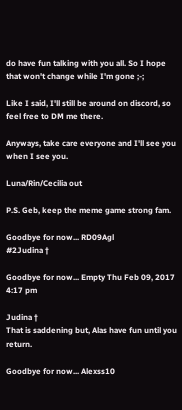do have fun talking with you all. So I hope that won't change while I'm gone ;-;

Like I said, I'll still be around on discord, so feel free to DM me there.

Anyways, take care everyone and I'll see you when I see you.

Luna/Rin/Cecilia out

P.S. Geb, keep the meme game strong fam.

Goodbye for now... RD09Agl
#2Judina †

Goodbye for now... Empty Thu Feb 09, 2017 4:17 pm

Judina †
That is saddening but, Alas have fun until you return.

Goodbye for now... Alexss10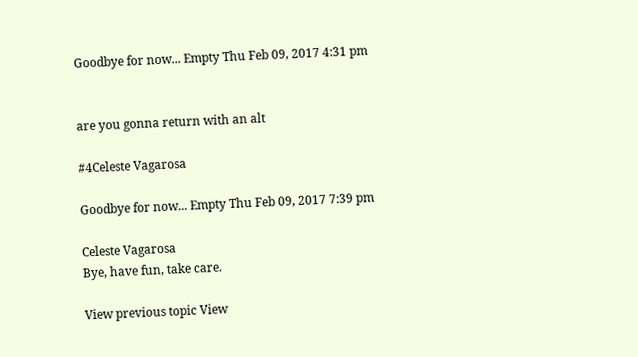Goodbye for now... Empty Thu Feb 09, 2017 4:31 pm


are you gonna return with an alt

#4Celeste Vagarosa

Goodbye for now... Empty Thu Feb 09, 2017 7:39 pm

Celeste Vagarosa
Bye, have fun, take care.

View previous topic View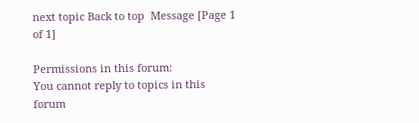next topic Back to top  Message [Page 1 of 1]

Permissions in this forum:
You cannot reply to topics in this forum